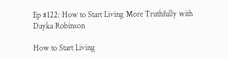Ep #122: How to Start Living More Truthfully with Dayka Robinson

How to Start Living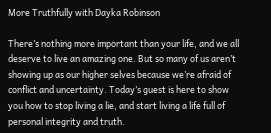More Truthfully with Dayka Robinson

There’s nothing more important than your life, and we all deserve to live an amazing one. But so many of us aren’t showing up as our higher selves because we’re afraid of conflict and uncertainty. Today’s guest is here to show you how to stop living a lie, and start living a life full of personal integrity and truth.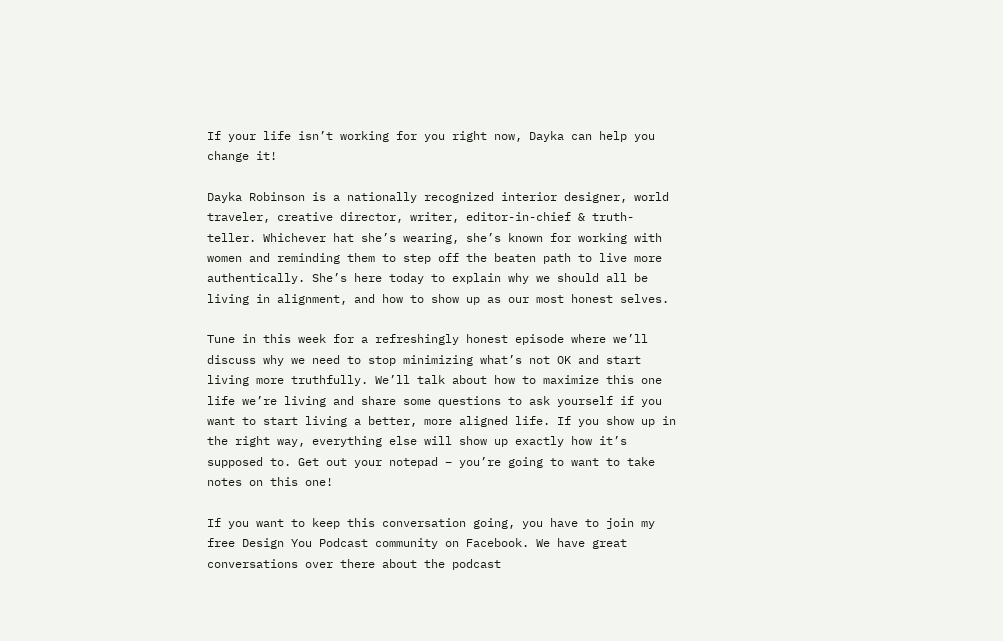If your life isn’t working for you right now, Dayka can help you change it!

Dayka Robinson is a nationally recognized interior designer, world traveler, creative director, writer, editor-in-chief & truth-teller. Whichever hat she’s wearing, she’s known for working with women and reminding them to step off the beaten path to live more authentically. She’s here today to explain why we should all be living in alignment, and how to show up as our most honest selves.

Tune in this week for a refreshingly honest episode where we’ll discuss why we need to stop minimizing what’s not OK and start living more truthfully. We’ll talk about how to maximize this one life we’re living and share some questions to ask yourself if you want to start living a better, more aligned life. If you show up in the right way, everything else will show up exactly how it’s supposed to. Get out your notepad – you’re going to want to take notes on this one!

If you want to keep this conversation going, you have to join my free Design You Podcast community on Facebook. We have great conversations over there about the podcast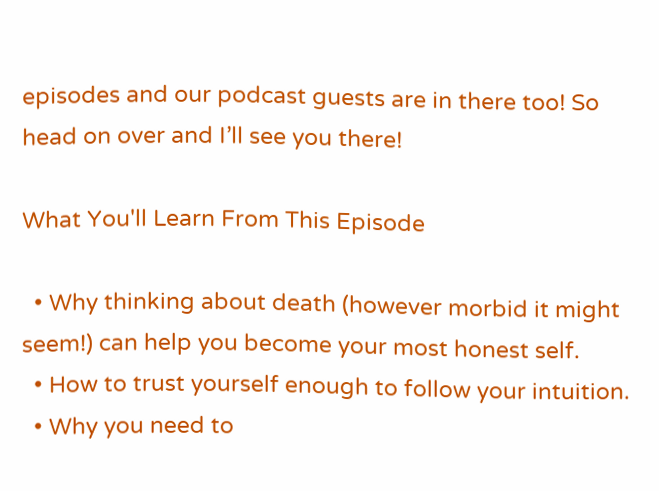episodes and our podcast guests are in there too! So head on over and I’ll see you there!

What You'll Learn From This Episode

  • Why thinking about death (however morbid it might seem!) can help you become your most honest self.
  • How to trust yourself enough to follow your intuition.
  • Why you need to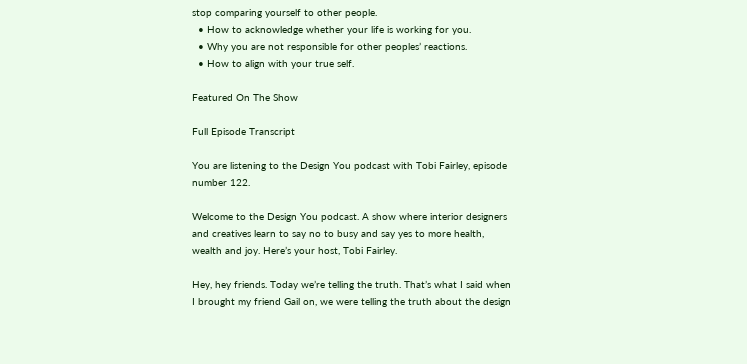stop comparing yourself to other people.
  • How to acknowledge whether your life is working for you.
  • Why you are not responsible for other peoples’ reactions.
  • How to align with your true self.

Featured On The Show

Full Episode Transcript

You are listening to the Design You podcast with Tobi Fairley, episode number 122.

Welcome to the Design You podcast. A show where interior designers and creatives learn to say no to busy and say yes to more health, wealth and joy. Here’s your host, Tobi Fairley.

Hey, hey friends. Today we’re telling the truth. That’s what I said when I brought my friend Gail on, we were telling the truth about the design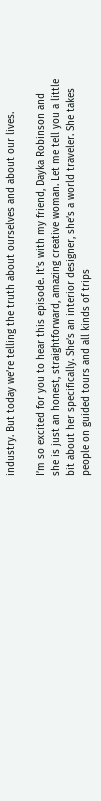industry. But today we’re telling the truth about ourselves and about our lives.

I’m so excited for you to hear this episode. It’s with my friend, Dayka Robinson and she is just an honest, straightforward, amazing creative woman. Let me tell you a little bit about her specifically. She’s an interior designer, she’s a world traveler. She takes people on guided tours and all kinds of trips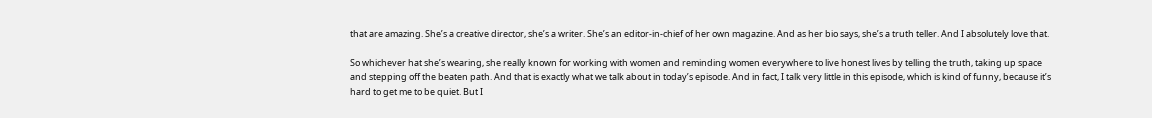that are amazing. She’s a creative director, she’s a writer. She’s an editor-in-chief of her own magazine. And as her bio says, she’s a truth teller. And I absolutely love that.

So whichever hat she’s wearing, she really known for working with women and reminding women everywhere to live honest lives by telling the truth, taking up space and stepping off the beaten path. And that is exactly what we talk about in today’s episode. And in fact, I talk very little in this episode, which is kind of funny, because it’s hard to get me to be quiet. But I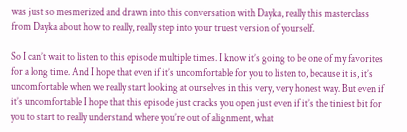was just so mesmerized and drawn into this conversation with Dayka, really this masterclass from Dayka about how to really, really step into your truest version of yourself.

So I can’t wait to listen to this episode multiple times. I know it’s going to be one of my favorites for a long time. And I hope that even if it’s uncomfortable for you to listen to, because it is, it’s uncomfortable when we really start looking at ourselves in this very, very honest way. But even if it’s uncomfortable I hope that this episode just cracks you open just even if it’s the tiniest bit for you to start to really understand where you’re out of alignment, what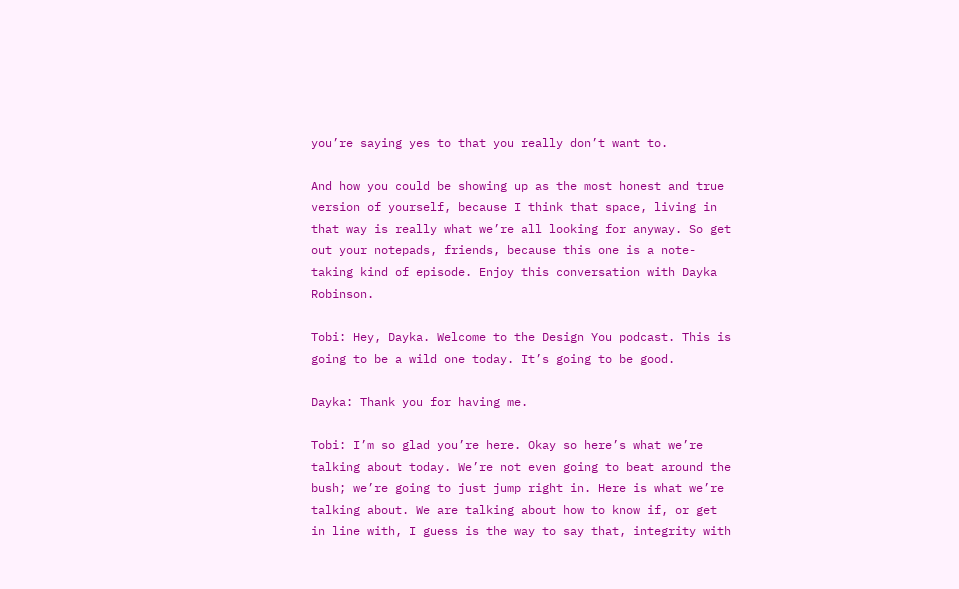you’re saying yes to that you really don’t want to.

And how you could be showing up as the most honest and true version of yourself, because I think that space, living in that way is really what we’re all looking for anyway. So get out your notepads, friends, because this one is a note-taking kind of episode. Enjoy this conversation with Dayka Robinson.

Tobi: Hey, Dayka. Welcome to the Design You podcast. This is going to be a wild one today. It’s going to be good.

Dayka: Thank you for having me.

Tobi: I’m so glad you’re here. Okay so here’s what we’re talking about today. We’re not even going to beat around the bush; we’re going to just jump right in. Here is what we’re talking about. We are talking about how to know if, or get in line with, I guess is the way to say that, integrity with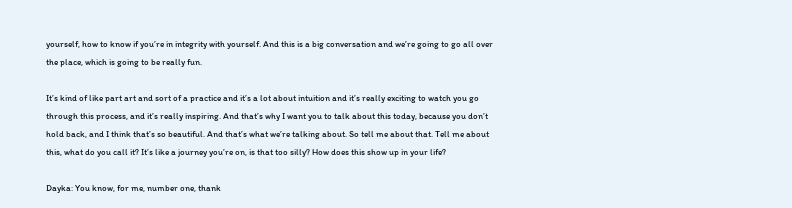yourself, how to know if you’re in integrity with yourself. And this is a big conversation and we’re going to go all over the place, which is going to be really fun.

It’s kind of like part art and sort of a practice and it’s a lot about intuition and it’s really exciting to watch you go through this process, and it’s really inspiring. And that’s why I want you to talk about this today, because you don’t hold back, and I think that’s so beautiful. And that’s what we’re talking about. So tell me about that. Tell me about this, what do you call it? It’s like a journey you’re on, is that too silly? How does this show up in your life?

Dayka: You know, for me, number one, thank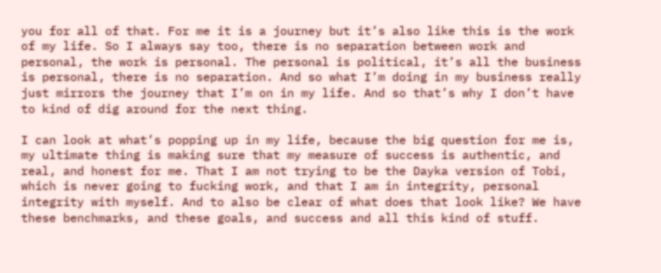you for all of that. For me it is a journey but it’s also like this is the work of my life. So I always say too, there is no separation between work and personal, the work is personal. The personal is political, it’s all the business is personal, there is no separation. And so what I’m doing in my business really just mirrors the journey that I’m on in my life. And so that’s why I don’t have to kind of dig around for the next thing.

I can look at what’s popping up in my life, because the big question for me is, my ultimate thing is making sure that my measure of success is authentic, and real, and honest for me. That I am not trying to be the Dayka version of Tobi, which is never going to fucking work, and that I am in integrity, personal integrity with myself. And to also be clear of what does that look like? We have these benchmarks, and these goals, and success and all this kind of stuff.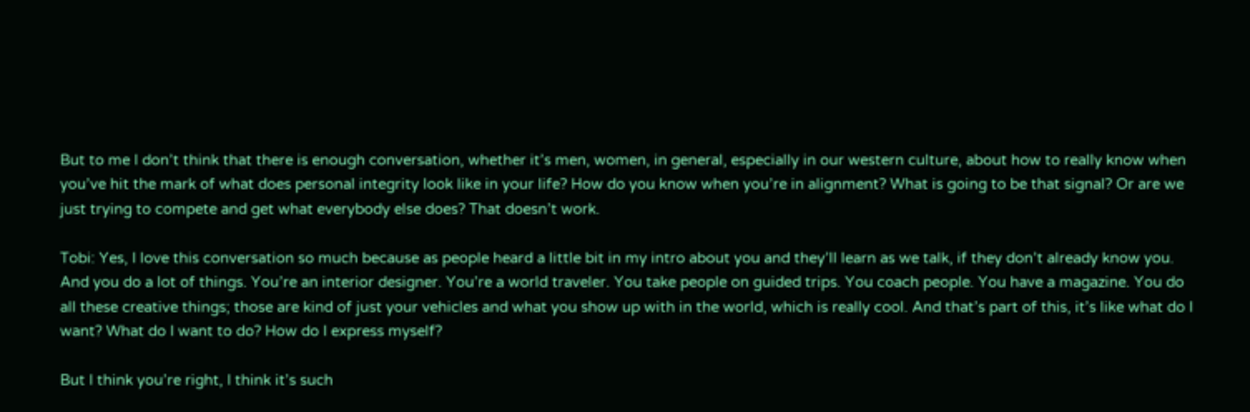But to me I don’t think that there is enough conversation, whether it’s men, women, in general, especially in our western culture, about how to really know when you’ve hit the mark of what does personal integrity look like in your life? How do you know when you’re in alignment? What is going to be that signal? Or are we just trying to compete and get what everybody else does? That doesn’t work.

Tobi: Yes, I love this conversation so much because as people heard a little bit in my intro about you and they’ll learn as we talk, if they don’t already know you. And you do a lot of things. You’re an interior designer. You’re a world traveler. You take people on guided trips. You coach people. You have a magazine. You do all these creative things; those are kind of just your vehicles and what you show up with in the world, which is really cool. And that’s part of this, it’s like what do I want? What do I want to do? How do I express myself?

But I think you’re right, I think it’s such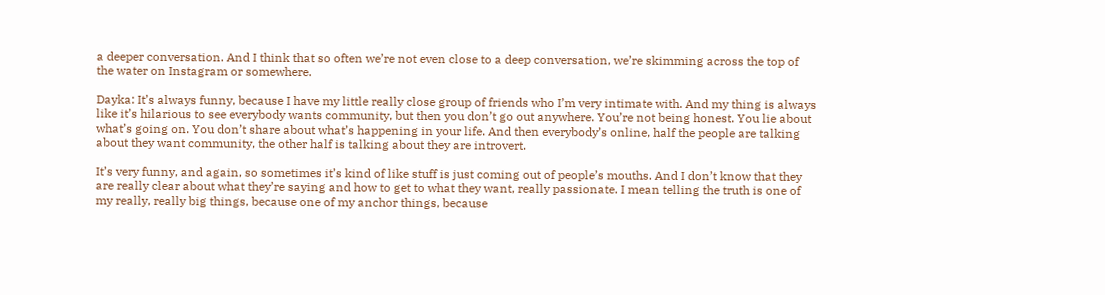a deeper conversation. And I think that so often we’re not even close to a deep conversation, we’re skimming across the top of the water on Instagram or somewhere.

Dayka: It’s always funny, because I have my little really close group of friends who I’m very intimate with. And my thing is always like it’s hilarious to see everybody wants community, but then you don’t go out anywhere. You’re not being honest. You lie about what’s going on. You don’t share about what’s happening in your life. And then everybody’s online, half the people are talking about they want community, the other half is talking about they are introvert.

It’s very funny, and again, so sometimes it’s kind of like stuff is just coming out of people’s mouths. And I don’t know that they are really clear about what they’re saying and how to get to what they want, really passionate. I mean telling the truth is one of my really, really big things, because one of my anchor things, because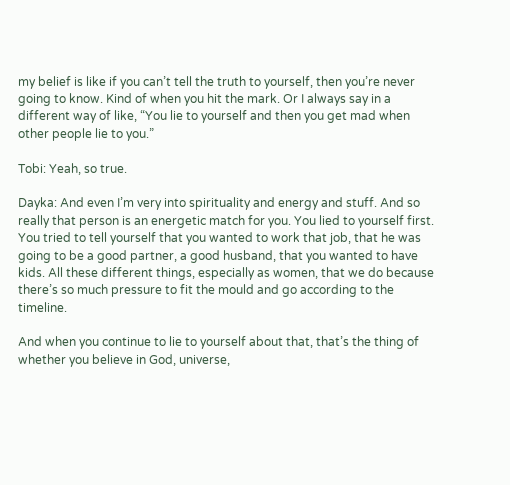my belief is like if you can’t tell the truth to yourself, then you’re never going to know. Kind of when you hit the mark. Or I always say in a different way of like, “You lie to yourself and then you get mad when other people lie to you.”

Tobi: Yeah, so true.

Dayka: And even I’m very into spirituality and energy and stuff. And so really that person is an energetic match for you. You lied to yourself first. You tried to tell yourself that you wanted to work that job, that he was going to be a good partner, a good husband, that you wanted to have kids. All these different things, especially as women, that we do because there’s so much pressure to fit the mould and go according to the timeline.

And when you continue to lie to yourself about that, that’s the thing of whether you believe in God, universe,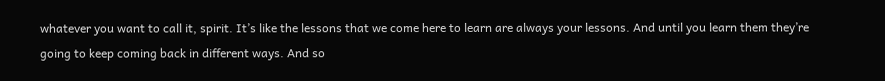whatever you want to call it, spirit. It’s like the lessons that we come here to learn are always your lessons. And until you learn them they’re going to keep coming back in different ways. And so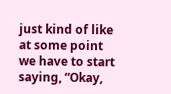just kind of like at some point we have to start saying, “Okay,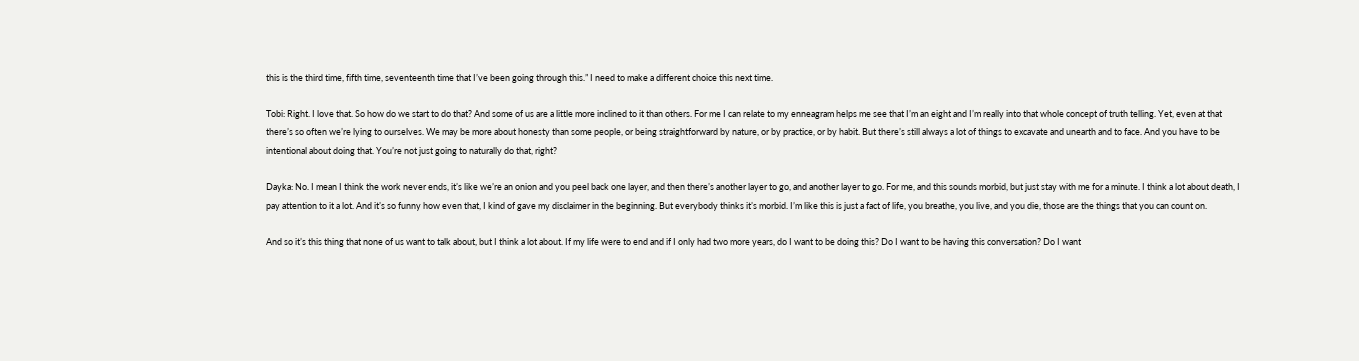this is the third time, fifth time, seventeenth time that I’ve been going through this.” I need to make a different choice this next time.

Tobi: Right. I love that. So how do we start to do that? And some of us are a little more inclined to it than others. For me I can relate to my enneagram helps me see that I’m an eight and I’m really into that whole concept of truth telling. Yet, even at that there’s so often we’re lying to ourselves. We may be more about honesty than some people, or being straightforward by nature, or by practice, or by habit. But there’s still always a lot of things to excavate and unearth and to face. And you have to be intentional about doing that. You’re not just going to naturally do that, right?

Dayka: No. I mean I think the work never ends, it’s like we’re an onion and you peel back one layer, and then there’s another layer to go, and another layer to go. For me, and this sounds morbid, but just stay with me for a minute. I think a lot about death, I pay attention to it a lot. And it’s so funny how even that, I kind of gave my disclaimer in the beginning. But everybody thinks it’s morbid. I’m like this is just a fact of life, you breathe, you live, and you die, those are the things that you can count on.

And so it’s this thing that none of us want to talk about, but I think a lot about. If my life were to end and if I only had two more years, do I want to be doing this? Do I want to be having this conversation? Do I want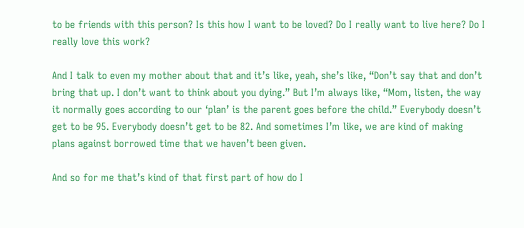to be friends with this person? Is this how I want to be loved? Do I really want to live here? Do I really love this work?

And I talk to even my mother about that and it’s like, yeah, she’s like, “Don’t say that and don’t bring that up. I don’t want to think about you dying.” But I’m always like, “Mom, listen, the way it normally goes according to our ‘plan’ is the parent goes before the child.” Everybody doesn’t get to be 95. Everybody doesn’t get to be 82. And sometimes I’m like, we are kind of making plans against borrowed time that we haven’t been given.

And so for me that’s kind of that first part of how do I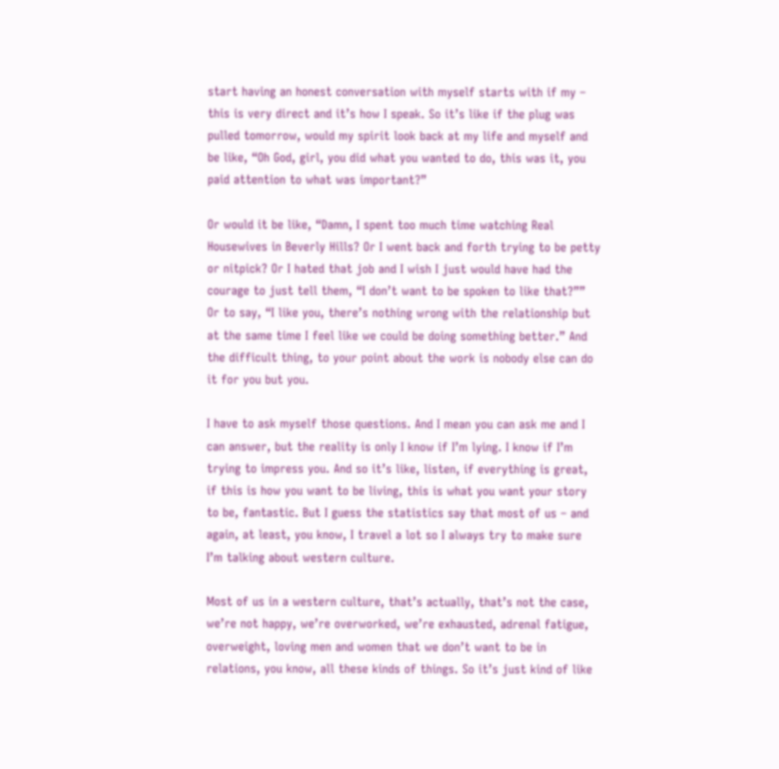start having an honest conversation with myself starts with if my – this is very direct and it’s how I speak. So it’s like if the plug was pulled tomorrow, would my spirit look back at my life and myself and be like, “Oh God, girl, you did what you wanted to do, this was it, you paid attention to what was important?”

Or would it be like, “Damn, I spent too much time watching Real Housewives in Beverly Hills? Or I went back and forth trying to be petty or nitpick? Or I hated that job and I wish I just would have had the courage to just tell them, “I don’t want to be spoken to like that?”” Or to say, “I like you, there’s nothing wrong with the relationship but at the same time I feel like we could be doing something better.” And the difficult thing, to your point about the work is nobody else can do it for you but you.

I have to ask myself those questions. And I mean you can ask me and I can answer, but the reality is only I know if I’m lying. I know if I’m trying to impress you. And so it’s like, listen, if everything is great, if this is how you want to be living, this is what you want your story to be, fantastic. But I guess the statistics say that most of us – and again, at least, you know, I travel a lot so I always try to make sure I’m talking about western culture.

Most of us in a western culture, that’s actually, that’s not the case, we’re not happy, we’re overworked, we’re exhausted, adrenal fatigue, overweight, loving men and women that we don’t want to be in relations, you know, all these kinds of things. So it’s just kind of like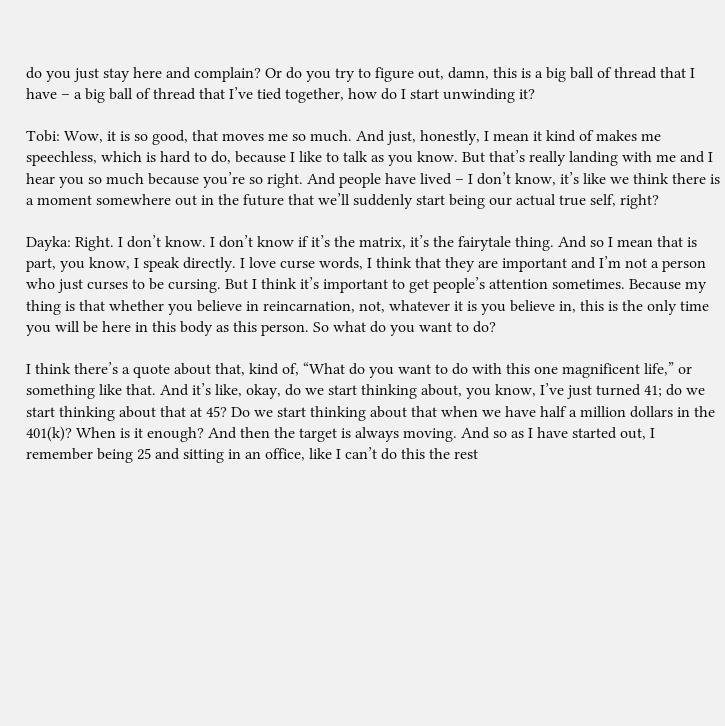do you just stay here and complain? Or do you try to figure out, damn, this is a big ball of thread that I have – a big ball of thread that I’ve tied together, how do I start unwinding it?

Tobi: Wow, it is so good, that moves me so much. And just, honestly, I mean it kind of makes me speechless, which is hard to do, because I like to talk as you know. But that’s really landing with me and I hear you so much because you’re so right. And people have lived – I don’t know, it’s like we think there is a moment somewhere out in the future that we’ll suddenly start being our actual true self, right?

Dayka: Right. I don’t know. I don’t know if it’s the matrix, it’s the fairytale thing. And so I mean that is part, you know, I speak directly. I love curse words, I think that they are important and I’m not a person who just curses to be cursing. But I think it’s important to get people’s attention sometimes. Because my thing is that whether you believe in reincarnation, not, whatever it is you believe in, this is the only time you will be here in this body as this person. So what do you want to do?

I think there’s a quote about that, kind of, “What do you want to do with this one magnificent life,” or something like that. And it’s like, okay, do we start thinking about, you know, I’ve just turned 41; do we start thinking about that at 45? Do we start thinking about that when we have half a million dollars in the 401(k)? When is it enough? And then the target is always moving. And so as I have started out, I remember being 25 and sitting in an office, like I can’t do this the rest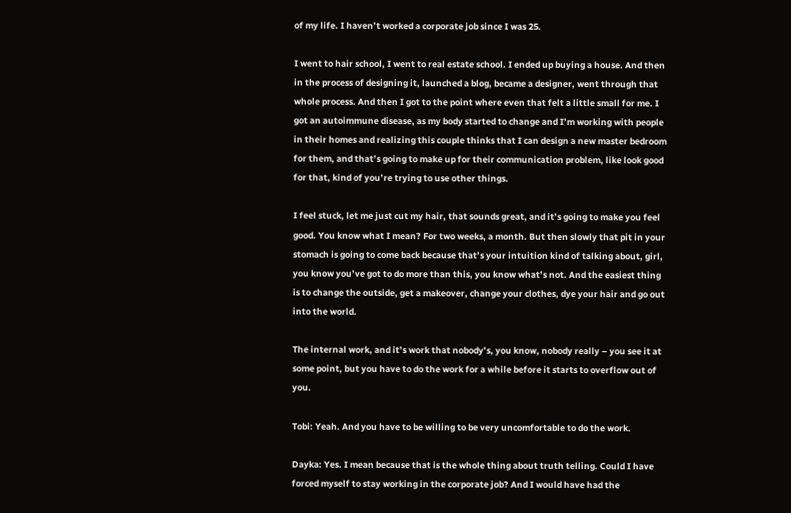of my life. I haven’t worked a corporate job since I was 25.

I went to hair school, I went to real estate school. I ended up buying a house. And then in the process of designing it, launched a blog, became a designer, went through that whole process. And then I got to the point where even that felt a little small for me. I got an autoimmune disease, as my body started to change and I’m working with people in their homes and realizing this couple thinks that I can design a new master bedroom for them, and that’s going to make up for their communication problem, like look good for that, kind of you’re trying to use other things.

I feel stuck, let me just cut my hair, that sounds great, and it’s going to make you feel good. You know what I mean? For two weeks, a month. But then slowly that pit in your stomach is going to come back because that’s your intuition kind of talking about, girl, you know you’ve got to do more than this, you know what’s not. And the easiest thing is to change the outside, get a makeover, change your clothes, dye your hair and go out into the world.

The internal work, and it’s work that nobody’s, you know, nobody really – you see it at some point, but you have to do the work for a while before it starts to overflow out of you.

Tobi: Yeah. And you have to be willing to be very uncomfortable to do the work.

Dayka: Yes. I mean because that is the whole thing about truth telling. Could I have forced myself to stay working in the corporate job? And I would have had the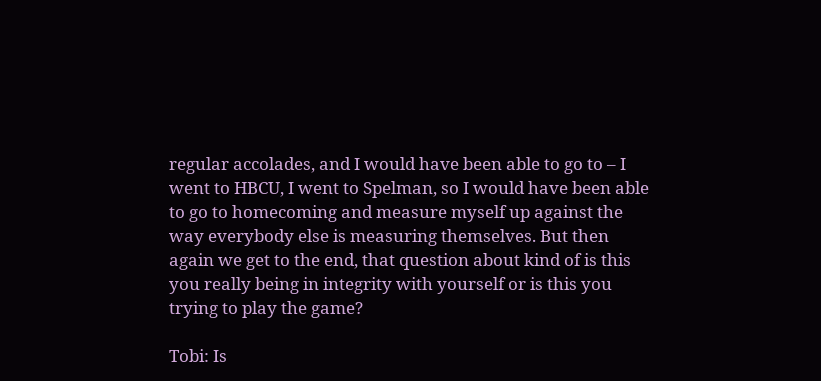regular accolades, and I would have been able to go to – I went to HBCU, I went to Spelman, so I would have been able to go to homecoming and measure myself up against the way everybody else is measuring themselves. But then again we get to the end, that question about kind of is this you really being in integrity with yourself or is this you trying to play the game?

Tobi: Is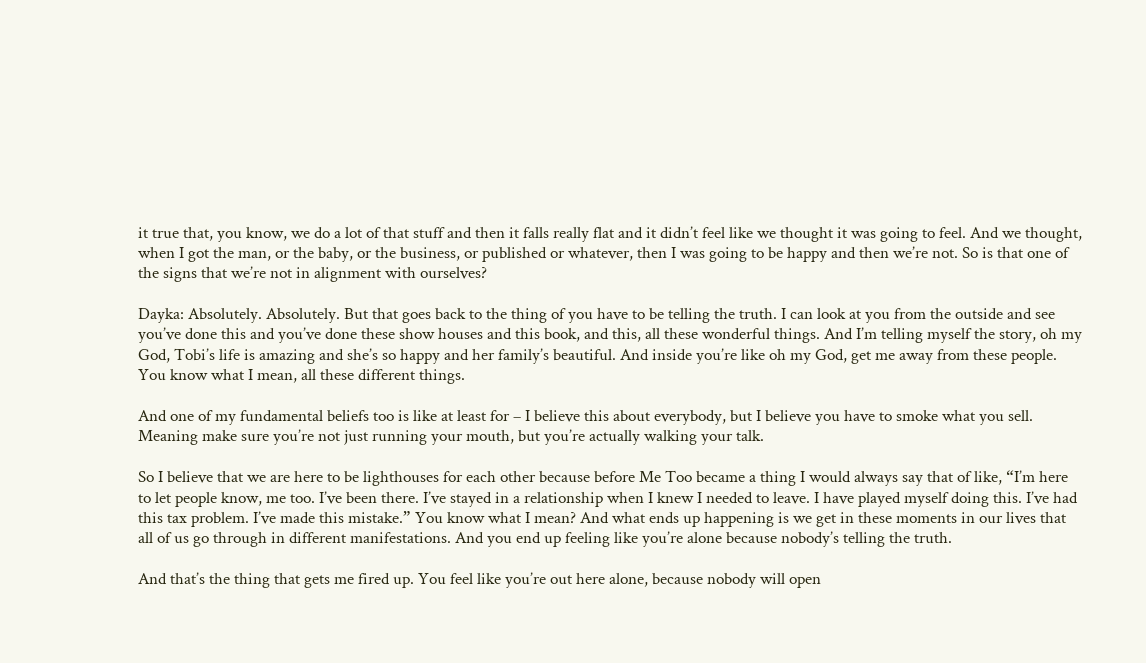it true that, you know, we do a lot of that stuff and then it falls really flat and it didn’t feel like we thought it was going to feel. And we thought, when I got the man, or the baby, or the business, or published or whatever, then I was going to be happy and then we’re not. So is that one of the signs that we’re not in alignment with ourselves?

Dayka: Absolutely. Absolutely. But that goes back to the thing of you have to be telling the truth. I can look at you from the outside and see you’ve done this and you’ve done these show houses and this book, and this, all these wonderful things. And I’m telling myself the story, oh my God, Tobi’s life is amazing and she’s so happy and her family’s beautiful. And inside you’re like oh my God, get me away from these people. You know what I mean, all these different things.

And one of my fundamental beliefs too is like at least for – I believe this about everybody, but I believe you have to smoke what you sell. Meaning make sure you’re not just running your mouth, but you’re actually walking your talk.

So I believe that we are here to be lighthouses for each other because before Me Too became a thing I would always say that of like, “I’m here to let people know, me too. I’ve been there. I’ve stayed in a relationship when I knew I needed to leave. I have played myself doing this. I’ve had this tax problem. I’ve made this mistake.” You know what I mean? And what ends up happening is we get in these moments in our lives that all of us go through in different manifestations. And you end up feeling like you’re alone because nobody’s telling the truth.

And that’s the thing that gets me fired up. You feel like you’re out here alone, because nobody will open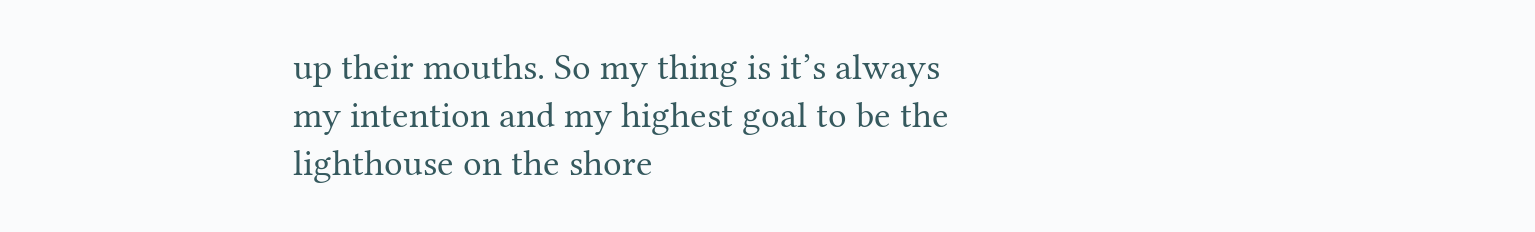up their mouths. So my thing is it’s always my intention and my highest goal to be the lighthouse on the shore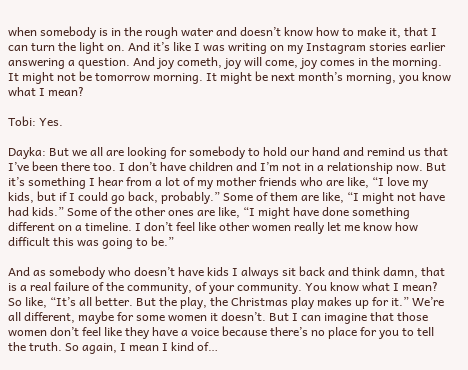when somebody is in the rough water and doesn’t know how to make it, that I can turn the light on. And it’s like I was writing on my Instagram stories earlier answering a question. And joy cometh, joy will come, joy comes in the morning. It might not be tomorrow morning. It might be next month’s morning, you know what I mean?

Tobi: Yes.

Dayka: But we all are looking for somebody to hold our hand and remind us that I’ve been there too. I don’t have children and I’m not in a relationship now. But it’s something I hear from a lot of my mother friends who are like, “I love my kids, but if I could go back, probably.” Some of them are like, “I might not have had kids.” Some of the other ones are like, “I might have done something different on a timeline. I don’t feel like other women really let me know how difficult this was going to be.”

And as somebody who doesn’t have kids I always sit back and think damn, that is a real failure of the community, of your community. You know what I mean? So like, “It’s all better. But the play, the Christmas play makes up for it.” We’re all different, maybe for some women it doesn’t. But I can imagine that those women don’t feel like they have a voice because there’s no place for you to tell the truth. So again, I mean I kind of…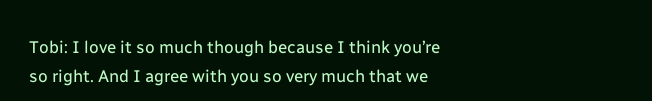Tobi: I love it so much though because I think you’re so right. And I agree with you so very much that we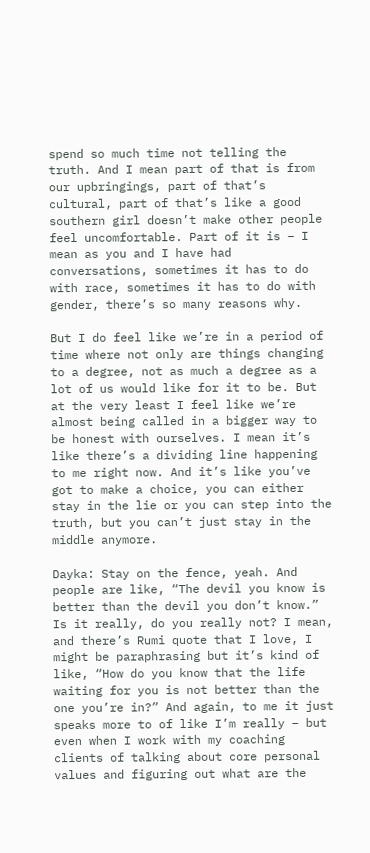spend so much time not telling the truth. And I mean part of that is from our upbringings, part of that’s cultural, part of that’s like a good southern girl doesn’t make other people feel uncomfortable. Part of it is – I mean as you and I have had conversations, sometimes it has to do with race, sometimes it has to do with gender, there’s so many reasons why.

But I do feel like we’re in a period of time where not only are things changing to a degree, not as much a degree as a lot of us would like for it to be. But at the very least I feel like we’re almost being called in a bigger way to be honest with ourselves. I mean it’s like there’s a dividing line happening to me right now. And it’s like you’ve got to make a choice, you can either stay in the lie or you can step into the truth, but you can’t just stay in the middle anymore.

Dayka: Stay on the fence, yeah. And people are like, “The devil you know is better than the devil you don’t know.” Is it really, do you really not? I mean, and there’s Rumi quote that I love, I might be paraphrasing but it’s kind of like, “How do you know that the life waiting for you is not better than the one you’re in?” And again, to me it just speaks more to of like I’m really – but even when I work with my coaching clients of talking about core personal values and figuring out what are the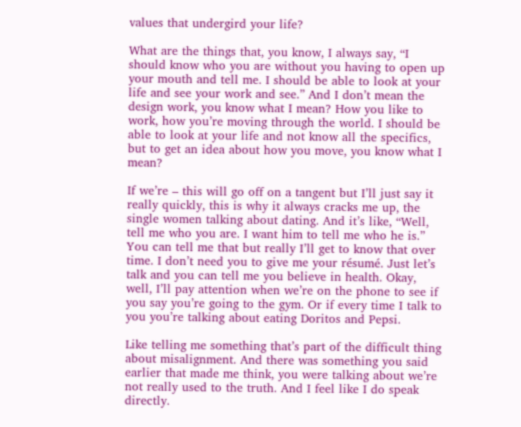values that undergird your life?

What are the things that, you know, I always say, “I should know who you are without you having to open up your mouth and tell me. I should be able to look at your life and see your work and see.” And I don’t mean the design work, you know what I mean? How you like to work, how you’re moving through the world. I should be able to look at your life and not know all the specifics, but to get an idea about how you move, you know what I mean?

If we’re – this will go off on a tangent but I’ll just say it really quickly, this is why it always cracks me up, the single women talking about dating. And it’s like, “Well, tell me who you are. I want him to tell me who he is.” You can tell me that but really I’ll get to know that over time. I don’t need you to give me your résumé. Just let’s talk and you can tell me you believe in health. Okay, well, I’ll pay attention when we’re on the phone to see if you say you’re going to the gym. Or if every time I talk to you you’re talking about eating Doritos and Pepsi.

Like telling me something that’s part of the difficult thing about misalignment. And there was something you said earlier that made me think, you were talking about we’re not really used to the truth. And I feel like I do speak directly.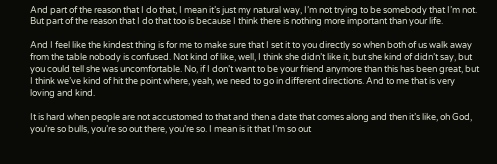And part of the reason that I do that, I mean it’s just my natural way, I’m not trying to be somebody that I’m not. But part of the reason that I do that too is because I think there is nothing more important than your life.

And I feel like the kindest thing is for me to make sure that I set it to you directly so when both of us walk away from the table nobody is confused. Not kind of like, well, I think she didn’t like it, but she kind of didn’t say, but you could tell she was uncomfortable. No, if I don’t want to be your friend anymore than this has been great, but I think we’ve kind of hit the point where, yeah, we need to go in different directions. And to me that is very loving and kind.

It is hard when people are not accustomed to that and then a date that comes along and then it’s like, oh God, you’re so bulls, you’re so out there, you’re so. I mean is it that I’m so out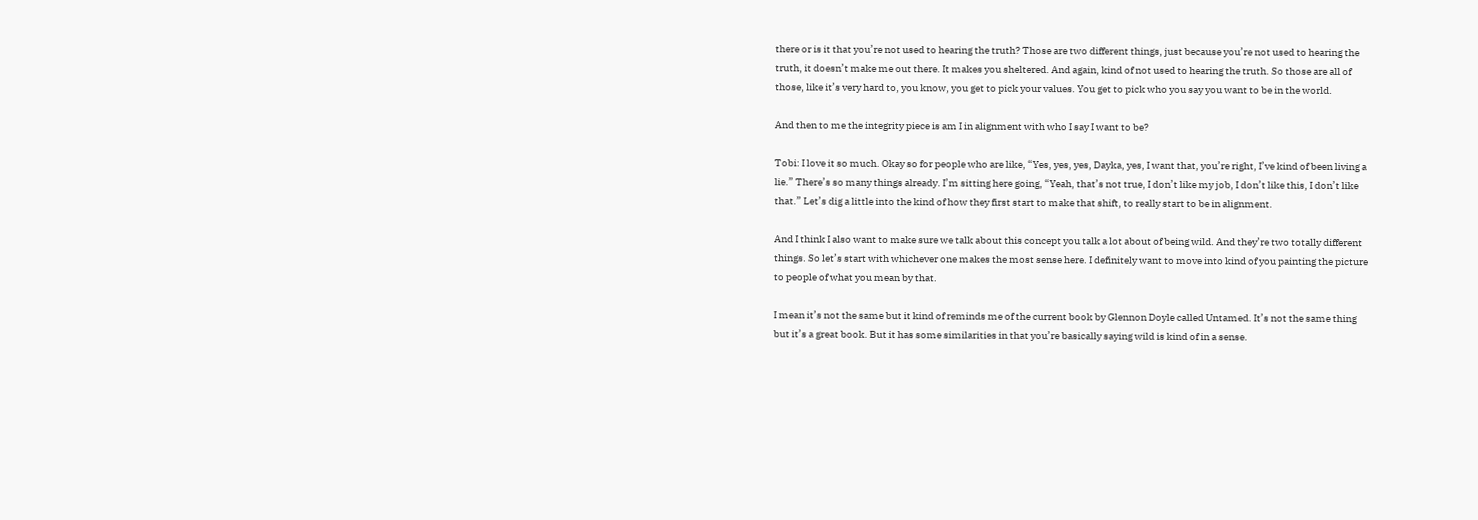there or is it that you’re not used to hearing the truth? Those are two different things, just because you’re not used to hearing the truth, it doesn’t make me out there. It makes you sheltered. And again, kind of not used to hearing the truth. So those are all of those, like it’s very hard to, you know, you get to pick your values. You get to pick who you say you want to be in the world.

And then to me the integrity piece is am I in alignment with who I say I want to be?

Tobi: I love it so much. Okay so for people who are like, “Yes, yes, yes, Dayka, yes, I want that, you’re right, I’ve kind of been living a lie.” There’s so many things already. I’m sitting here going, “Yeah, that’s not true, I don’t like my job, I don’t like this, I don’t like that.” Let’s dig a little into the kind of how they first start to make that shift, to really start to be in alignment.

And I think I also want to make sure we talk about this concept you talk a lot about of being wild. And they’re two totally different things. So let’s start with whichever one makes the most sense here. I definitely want to move into kind of you painting the picture to people of what you mean by that.

I mean it’s not the same but it kind of reminds me of the current book by Glennon Doyle called Untamed. It’s not the same thing but it’s a great book. But it has some similarities in that you’re basically saying wild is kind of in a sense.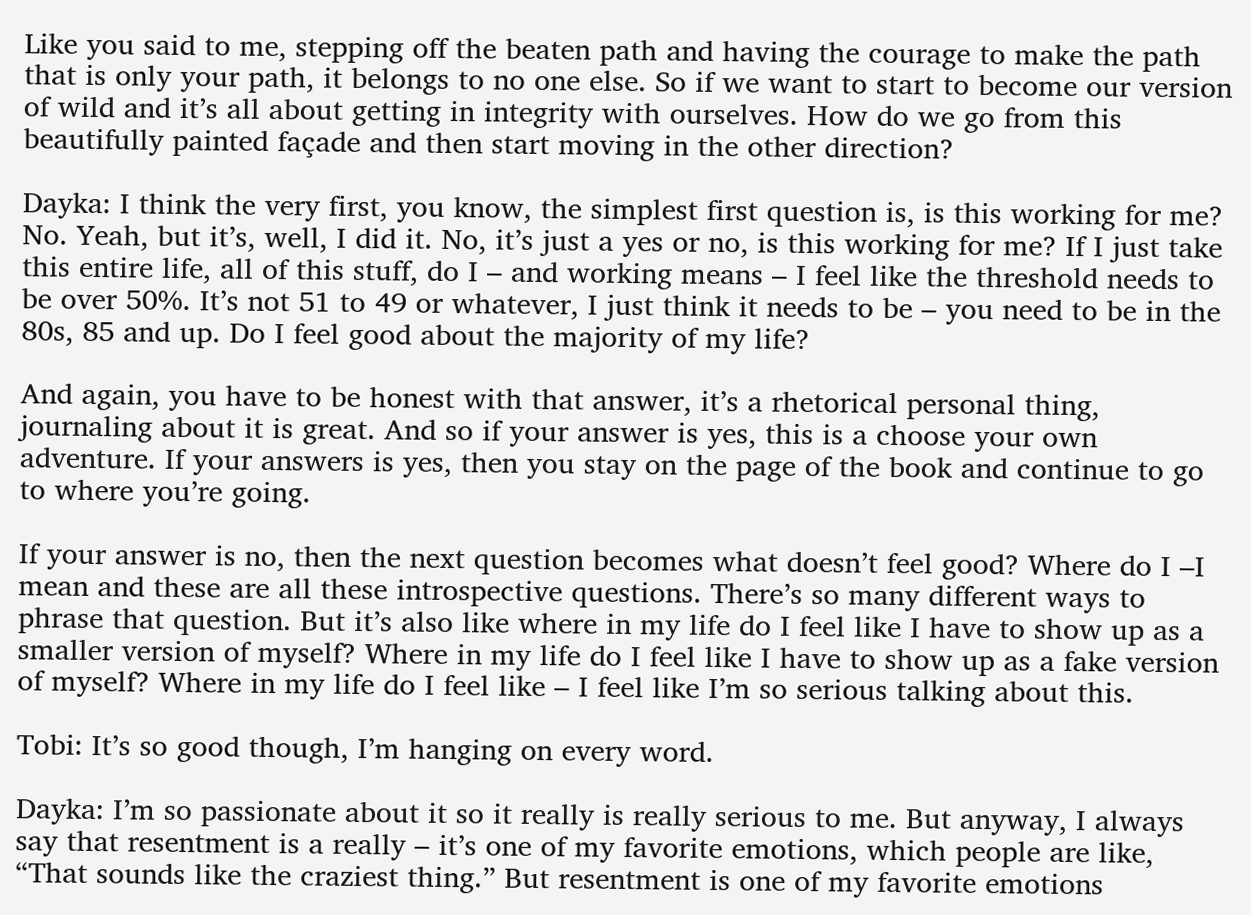Like you said to me, stepping off the beaten path and having the courage to make the path that is only your path, it belongs to no one else. So if we want to start to become our version of wild and it’s all about getting in integrity with ourselves. How do we go from this beautifully painted façade and then start moving in the other direction?

Dayka: I think the very first, you know, the simplest first question is, is this working for me? No. Yeah, but it’s, well, I did it. No, it’s just a yes or no, is this working for me? If I just take this entire life, all of this stuff, do I – and working means – I feel like the threshold needs to be over 50%. It’s not 51 to 49 or whatever, I just think it needs to be – you need to be in the 80s, 85 and up. Do I feel good about the majority of my life?

And again, you have to be honest with that answer, it’s a rhetorical personal thing, journaling about it is great. And so if your answer is yes, this is a choose your own adventure. If your answers is yes, then you stay on the page of the book and continue to go to where you’re going.

If your answer is no, then the next question becomes what doesn’t feel good? Where do I –I mean and these are all these introspective questions. There’s so many different ways to phrase that question. But it’s also like where in my life do I feel like I have to show up as a smaller version of myself? Where in my life do I feel like I have to show up as a fake version of myself? Where in my life do I feel like – I feel like I’m so serious talking about this.

Tobi: It’s so good though, I’m hanging on every word.

Dayka: I’m so passionate about it so it really is really serious to me. But anyway, I always say that resentment is a really – it’s one of my favorite emotions, which people are like, “That sounds like the craziest thing.” But resentment is one of my favorite emotions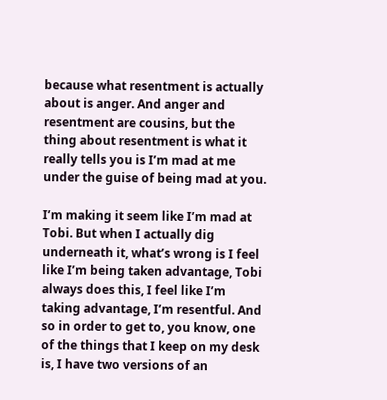because what resentment is actually about is anger. And anger and resentment are cousins, but the thing about resentment is what it really tells you is I’m mad at me under the guise of being mad at you.

I’m making it seem like I’m mad at Tobi. But when I actually dig underneath it, what’s wrong is I feel like I’m being taken advantage, Tobi always does this, I feel like I’m taking advantage, I’m resentful. And so in order to get to, you know, one of the things that I keep on my desk is, I have two versions of an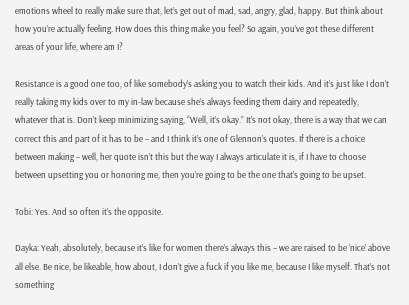emotions wheel to really make sure that, let’s get out of mad, sad, angry, glad, happy. But think about how you’re actually feeling. How does this thing make you feel? So again, you’ve got these different areas of your life, where am I?

Resistance is a good one too, of like somebody’s asking you to watch their kids. And it’s just like I don’t really taking my kids over to my in-law because she’s always feeding them dairy and repeatedly, whatever that is. Don’t keep minimizing saying, “Well, it’s okay.” It’s not okay, there is a way that we can correct this and part of it has to be – and I think it’s one of Glennon’s quotes. If there is a choice between making – well, her quote isn’t this but the way I always articulate it is, if I have to choose between upsetting you or honoring me, then you’re going to be the one that’s going to be upset.

Tobi: Yes. And so often it’s the opposite.

Dayka: Yeah, absolutely, because it’s like for women there’s always this – we are raised to be ‘nice’ above all else. Be nice, be likeable, how about, I don’t give a fuck if you like me, because I like myself. That’s not something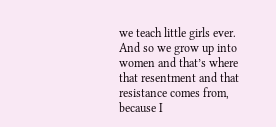we teach little girls ever. And so we grow up into women and that’s where that resentment and that resistance comes from, because I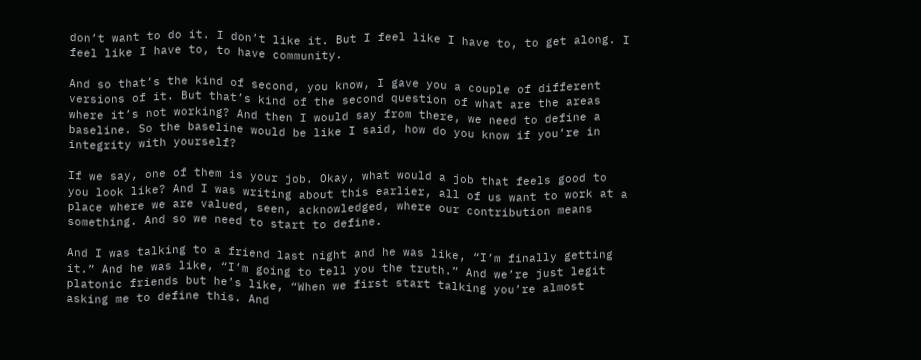don’t want to do it. I don’t like it. But I feel like I have to, to get along. I feel like I have to, to have community.

And so that’s the kind of second, you know, I gave you a couple of different versions of it. But that’s kind of the second question of what are the areas where it’s not working? And then I would say from there, we need to define a baseline. So the baseline would be like I said, how do you know if you’re in integrity with yourself?

If we say, one of them is your job. Okay, what would a job that feels good to you look like? And I was writing about this earlier, all of us want to work at a place where we are valued, seen, acknowledged, where our contribution means something. And so we need to start to define.

And I was talking to a friend last night and he was like, “I’m finally getting it.” And he was like, “I’m going to tell you the truth.” And we’re just legit platonic friends but he’s like, “When we first start talking you’re almost asking me to define this. And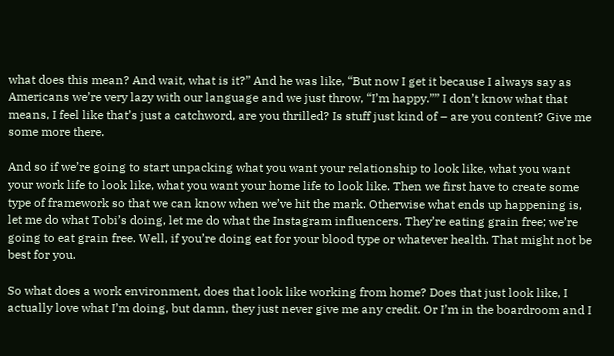what does this mean? And wait, what is it?” And he was like, “But now I get it because I always say as Americans we’re very lazy with our language and we just throw, “I’m happy.”” I don’t know what that means, I feel like that’s just a catchword, are you thrilled? Is stuff just kind of – are you content? Give me some more there.

And so if we’re going to start unpacking what you want your relationship to look like, what you want your work life to look like, what you want your home life to look like. Then we first have to create some type of framework so that we can know when we’ve hit the mark. Otherwise what ends up happening is, let me do what Tobi’s doing, let me do what the Instagram influencers. They’re eating grain free; we’re going to eat grain free. Well, if you’re doing eat for your blood type or whatever health. That might not be best for you.

So what does a work environment, does that look like working from home? Does that just look like, I actually love what I’m doing, but damn, they just never give me any credit. Or I’m in the boardroom and I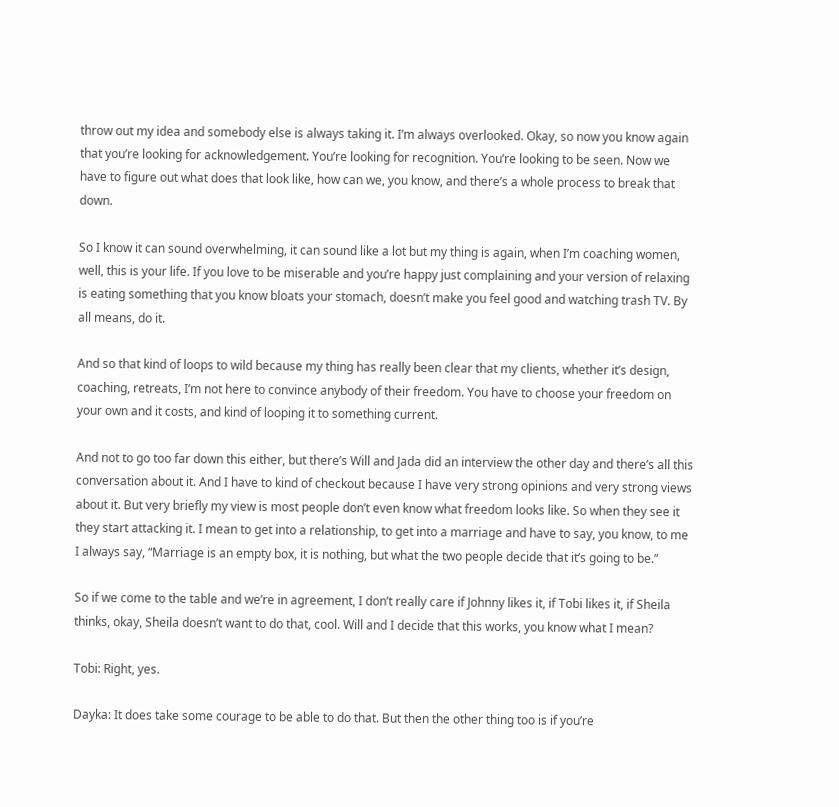throw out my idea and somebody else is always taking it. I’m always overlooked. Okay, so now you know again that you’re looking for acknowledgement. You’re looking for recognition. You’re looking to be seen. Now we have to figure out what does that look like, how can we, you know, and there’s a whole process to break that down.

So I know it can sound overwhelming, it can sound like a lot but my thing is again, when I’m coaching women, well, this is your life. If you love to be miserable and you’re happy just complaining and your version of relaxing is eating something that you know bloats your stomach, doesn’t make you feel good and watching trash TV. By all means, do it.

And so that kind of loops to wild because my thing has really been clear that my clients, whether it’s design, coaching, retreats, I’m not here to convince anybody of their freedom. You have to choose your freedom on your own and it costs, and kind of looping it to something current.

And not to go too far down this either, but there’s Will and Jada did an interview the other day and there’s all this conversation about it. And I have to kind of checkout because I have very strong opinions and very strong views about it. But very briefly my view is most people don’t even know what freedom looks like. So when they see it they start attacking it. I mean to get into a relationship, to get into a marriage and have to say, you know, to me I always say, “Marriage is an empty box, it is nothing, but what the two people decide that it’s going to be.”

So if we come to the table and we’re in agreement, I don’t really care if Johnny likes it, if Tobi likes it, if Sheila thinks, okay, Sheila doesn’t want to do that, cool. Will and I decide that this works, you know what I mean?

Tobi: Right, yes.

Dayka: It does take some courage to be able to do that. But then the other thing too is if you’re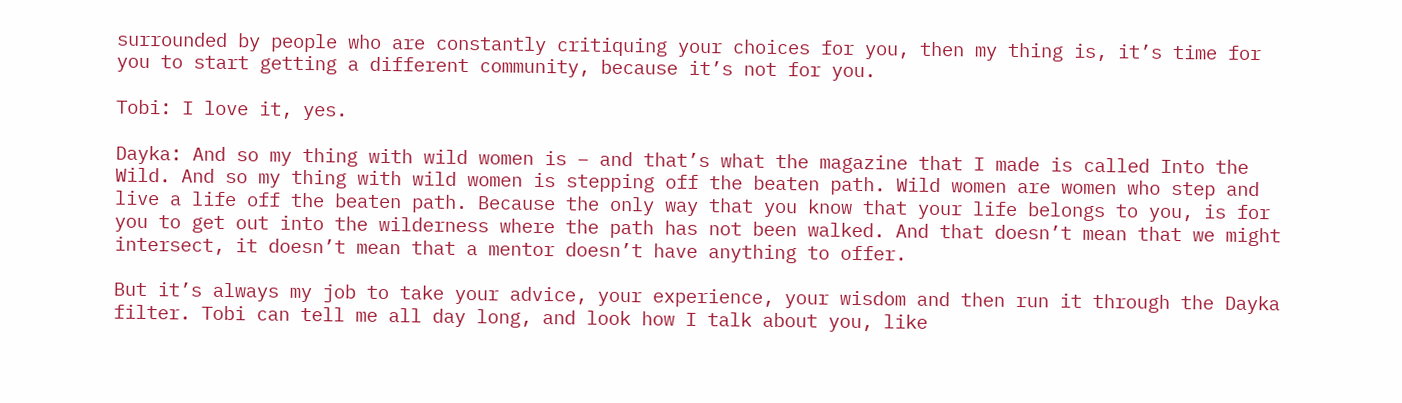surrounded by people who are constantly critiquing your choices for you, then my thing is, it’s time for you to start getting a different community, because it’s not for you.

Tobi: I love it, yes.

Dayka: And so my thing with wild women is – and that’s what the magazine that I made is called Into the Wild. And so my thing with wild women is stepping off the beaten path. Wild women are women who step and live a life off the beaten path. Because the only way that you know that your life belongs to you, is for you to get out into the wilderness where the path has not been walked. And that doesn’t mean that we might intersect, it doesn’t mean that a mentor doesn’t have anything to offer.

But it’s always my job to take your advice, your experience, your wisdom and then run it through the Dayka filter. Tobi can tell me all day long, and look how I talk about you, like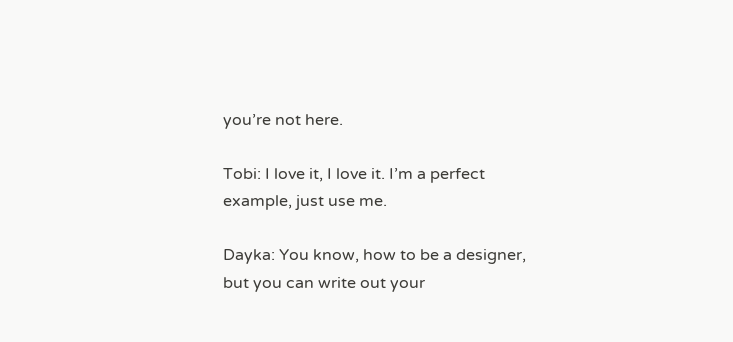you’re not here.

Tobi: I love it, I love it. I’m a perfect example, just use me.

Dayka: You know, how to be a designer, but you can write out your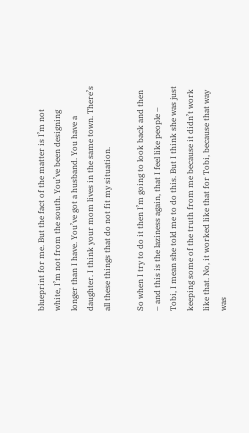blueprint for me. But the fact of the matter is I’m not white, I’m not from the south. You’ve been designing longer than I have. You’ve got a husband. You have a daughter. I think your mom lives in the same town. There’s all these things that do not fit my situation.

So when I try to do it then I’m going to look back and then – and this is the laziness again, that I feel like people – Tobi, I mean she told me to do this. But I think she was just keeping some of the truth from me because it didn’t work like that. No, it worked like that for Tobi, because that way was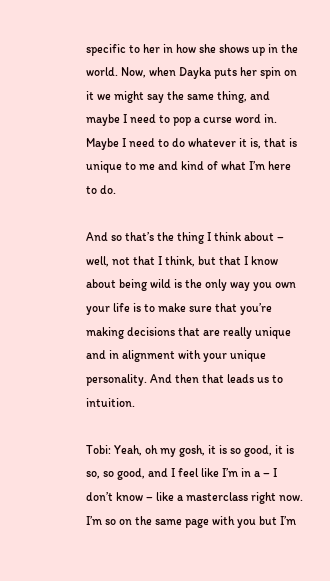specific to her in how she shows up in the world. Now, when Dayka puts her spin on it we might say the same thing, and maybe I need to pop a curse word in. Maybe I need to do whatever it is, that is unique to me and kind of what I’m here to do.

And so that’s the thing I think about – well, not that I think, but that I know about being wild is the only way you own your life is to make sure that you’re making decisions that are really unique and in alignment with your unique personality. And then that leads us to intuition.

Tobi: Yeah, oh my gosh, it is so good, it is so, so good, and I feel like I’m in a – I don’t know – like a masterclass right now. I’m so on the same page with you but I’m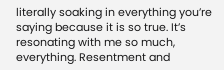literally soaking in everything you’re saying because it is so true. It’s resonating with me so much, everything. Resentment and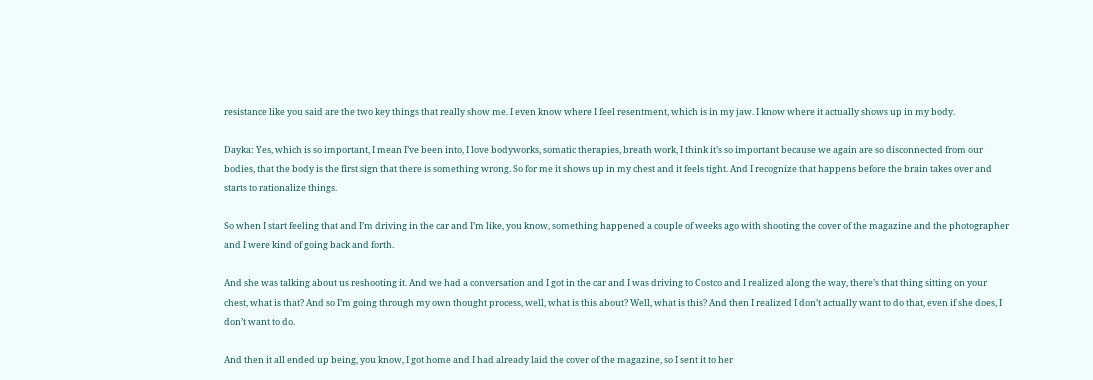resistance like you said are the two key things that really show me. I even know where I feel resentment, which is in my jaw. I know where it actually shows up in my body.

Dayka: Yes, which is so important, I mean I’ve been into, I love bodyworks, somatic therapies, breath work, I think it’s so important because we again are so disconnected from our bodies, that the body is the first sign that there is something wrong. So for me it shows up in my chest and it feels tight. And I recognize that happens before the brain takes over and starts to rationalize things.

So when I start feeling that and I’m driving in the car and I’m like, you know, something happened a couple of weeks ago with shooting the cover of the magazine and the photographer and I were kind of going back and forth.

And she was talking about us reshooting it. And we had a conversation and I got in the car and I was driving to Costco and I realized along the way, there’s that thing sitting on your chest, what is that? And so I’m going through my own thought process, well, what is this about? Well, what is this? And then I realized I don’t actually want to do that, even if she does, I don’t want to do.

And then it all ended up being, you know, I got home and I had already laid the cover of the magazine, so I sent it to her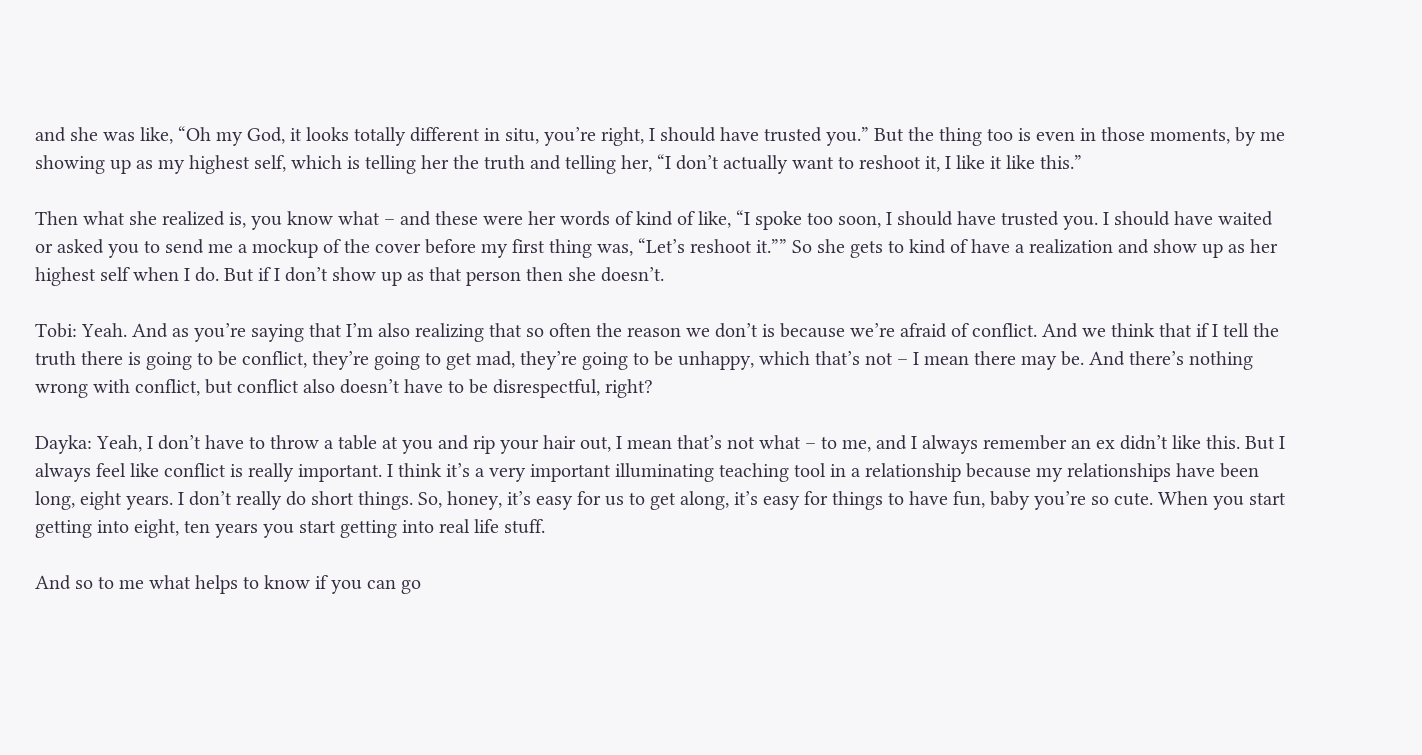and she was like, “Oh my God, it looks totally different in situ, you’re right, I should have trusted you.” But the thing too is even in those moments, by me showing up as my highest self, which is telling her the truth and telling her, “I don’t actually want to reshoot it, I like it like this.”

Then what she realized is, you know what – and these were her words of kind of like, “I spoke too soon, I should have trusted you. I should have waited or asked you to send me a mockup of the cover before my first thing was, “Let’s reshoot it.”” So she gets to kind of have a realization and show up as her highest self when I do. But if I don’t show up as that person then she doesn’t.

Tobi: Yeah. And as you’re saying that I’m also realizing that so often the reason we don’t is because we’re afraid of conflict. And we think that if I tell the truth there is going to be conflict, they’re going to get mad, they’re going to be unhappy, which that’s not – I mean there may be. And there’s nothing wrong with conflict, but conflict also doesn’t have to be disrespectful, right?

Dayka: Yeah, I don’t have to throw a table at you and rip your hair out, I mean that’s not what – to me, and I always remember an ex didn’t like this. But I always feel like conflict is really important. I think it’s a very important illuminating teaching tool in a relationship because my relationships have been long, eight years. I don’t really do short things. So, honey, it’s easy for us to get along, it’s easy for things to have fun, baby you’re so cute. When you start getting into eight, ten years you start getting into real life stuff.

And so to me what helps to know if you can go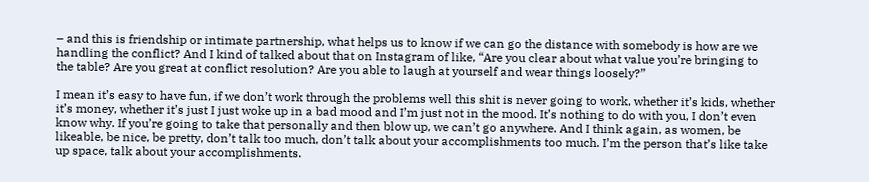– and this is friendship or intimate partnership, what helps us to know if we can go the distance with somebody is how are we handling the conflict? And I kind of talked about that on Instagram of like, “Are you clear about what value you’re bringing to the table? Are you great at conflict resolution? Are you able to laugh at yourself and wear things loosely?”

I mean it’s easy to have fun, if we don’t work through the problems well this shit is never going to work, whether it’s kids, whether it’s money, whether it’s just I just woke up in a bad mood and I’m just not in the mood. It’s nothing to do with you, I don’t even know why. If you’re going to take that personally and then blow up, we can’t go anywhere. And I think again, as women, be likeable, be nice, be pretty, don’t talk too much, don’t talk about your accomplishments too much. I’m the person that’s like take up space, talk about your accomplishments.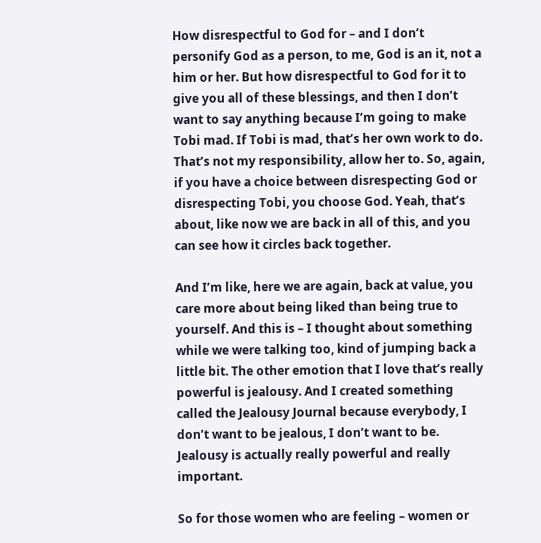How disrespectful to God for – and I don’t personify God as a person, to me, God is an it, not a him or her. But how disrespectful to God for it to give you all of these blessings, and then I don’t want to say anything because I’m going to make Tobi mad. If Tobi is mad, that’s her own work to do. That’s not my responsibility, allow her to. So, again, if you have a choice between disrespecting God or disrespecting Tobi, you choose God. Yeah, that’s about, like now we are back in all of this, and you can see how it circles back together.

And I’m like, here we are again, back at value, you care more about being liked than being true to yourself. And this is – I thought about something while we were talking too, kind of jumping back a little bit. The other emotion that I love that’s really powerful is jealousy. And I created something called the Jealousy Journal because everybody, I don’t want to be jealous, I don’t want to be. Jealousy is actually really powerful and really important.

So for those women who are feeling – women or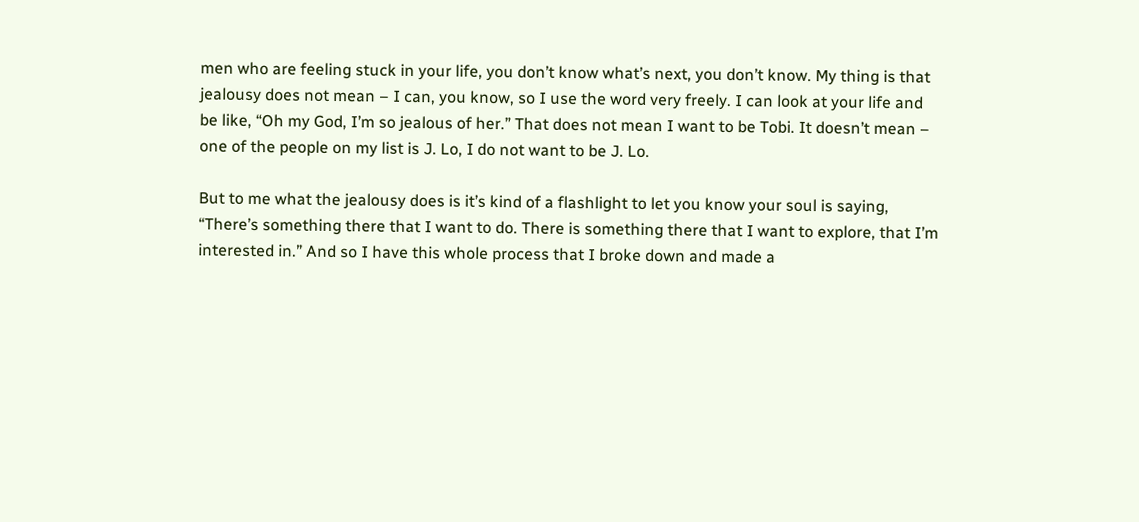men who are feeling stuck in your life, you don’t know what’s next, you don’t know. My thing is that jealousy does not mean – I can, you know, so I use the word very freely. I can look at your life and be like, “Oh my God, I’m so jealous of her.” That does not mean I want to be Tobi. It doesn’t mean – one of the people on my list is J. Lo, I do not want to be J. Lo.

But to me what the jealousy does is it’s kind of a flashlight to let you know your soul is saying, “There’s something there that I want to do. There is something there that I want to explore, that I’m interested in.” And so I have this whole process that I broke down and made a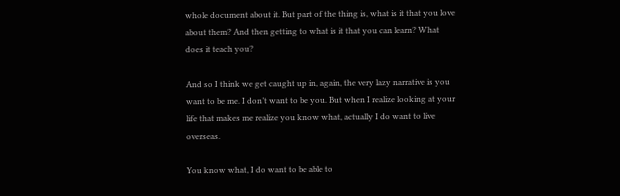whole document about it. But part of the thing is, what is it that you love about them? And then getting to what is it that you can learn? What does it teach you?

And so I think we get caught up in, again, the very lazy narrative is you want to be me. I don’t want to be you. But when I realize looking at your life that makes me realize you know what, actually I do want to live overseas.

You know what, I do want to be able to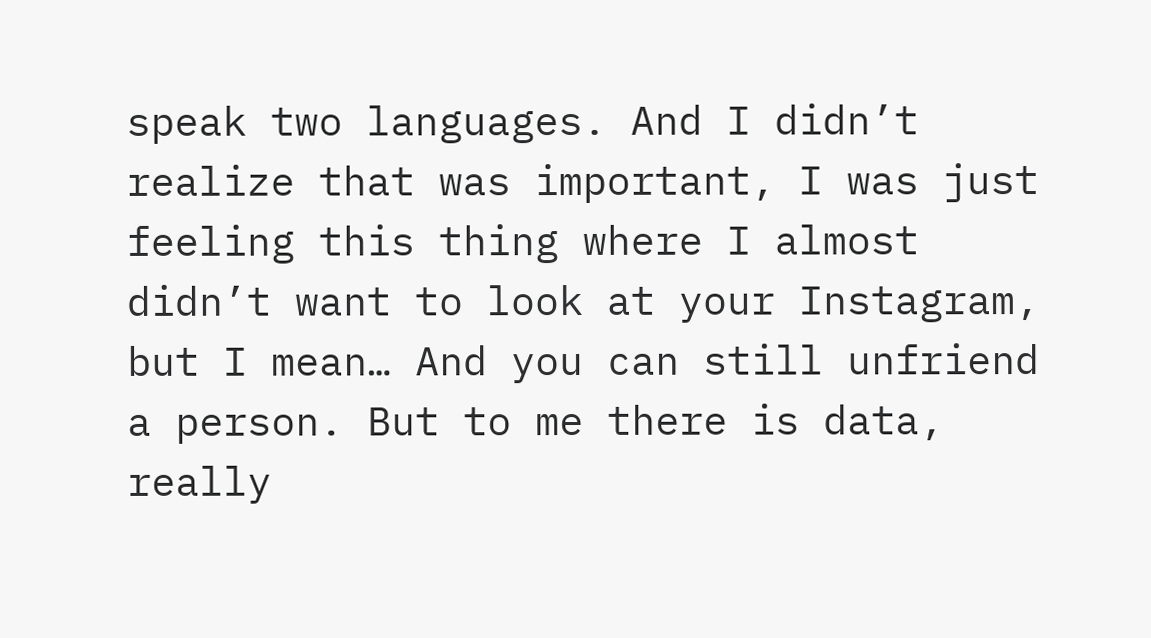speak two languages. And I didn’t realize that was important, I was just feeling this thing where I almost didn’t want to look at your Instagram, but I mean… And you can still unfriend a person. But to me there is data, really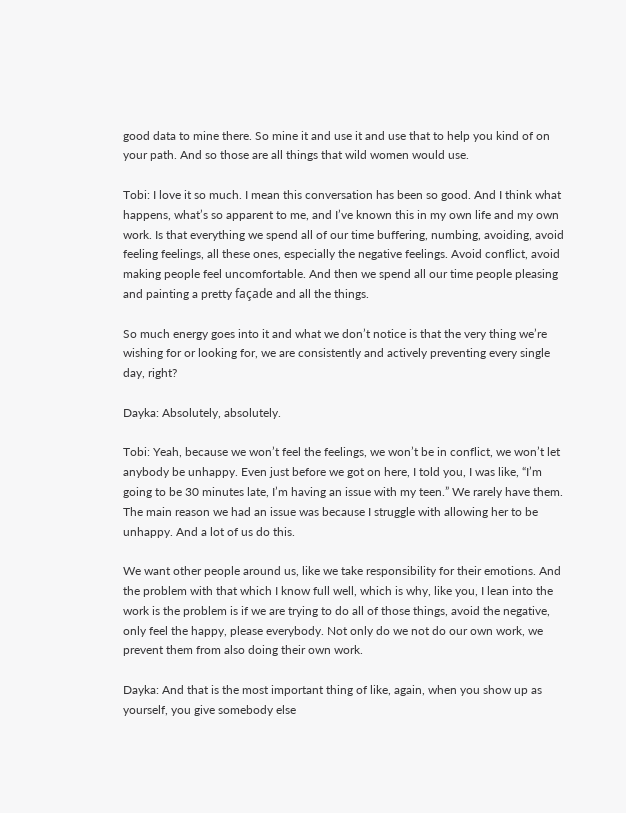good data to mine there. So mine it and use it and use that to help you kind of on your path. And so those are all things that wild women would use.

Tobi: I love it so much. I mean this conversation has been so good. And I think what happens, what’s so apparent to me, and I’ve known this in my own life and my own work. Is that everything we spend all of our time buffering, numbing, avoiding, avoid feeling feelings, all these ones, especially the negative feelings. Avoid conflict, avoid making people feel uncomfortable. And then we spend all our time people pleasing and painting a pretty façade and all the things.

So much energy goes into it and what we don’t notice is that the very thing we’re wishing for or looking for, we are consistently and actively preventing every single day, right?

Dayka: Absolutely, absolutely.

Tobi: Yeah, because we won’t feel the feelings, we won’t be in conflict, we won’t let anybody be unhappy. Even just before we got on here, I told you, I was like, “I’m going to be 30 minutes late, I’m having an issue with my teen.” We rarely have them. The main reason we had an issue was because I struggle with allowing her to be unhappy. And a lot of us do this.

We want other people around us, like we take responsibility for their emotions. And the problem with that which I know full well, which is why, like you, I lean into the work is the problem is if we are trying to do all of those things, avoid the negative, only feel the happy, please everybody. Not only do we not do our own work, we prevent them from also doing their own work.

Dayka: And that is the most important thing of like, again, when you show up as yourself, you give somebody else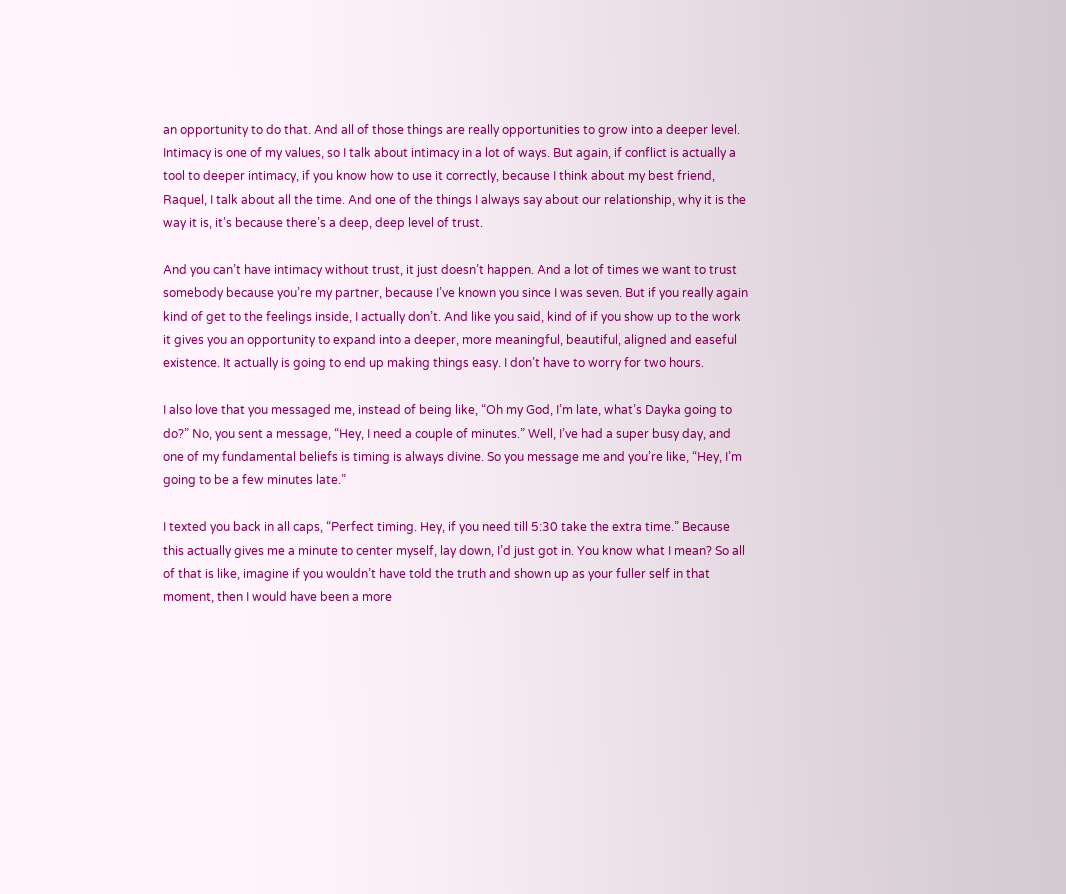an opportunity to do that. And all of those things are really opportunities to grow into a deeper level. Intimacy is one of my values, so I talk about intimacy in a lot of ways. But again, if conflict is actually a tool to deeper intimacy, if you know how to use it correctly, because I think about my best friend, Raquel, I talk about all the time. And one of the things I always say about our relationship, why it is the way it is, it’s because there’s a deep, deep level of trust.

And you can’t have intimacy without trust, it just doesn’t happen. And a lot of times we want to trust somebody because you’re my partner, because I’ve known you since I was seven. But if you really again kind of get to the feelings inside, I actually don’t. And like you said, kind of if you show up to the work it gives you an opportunity to expand into a deeper, more meaningful, beautiful, aligned and easeful existence. It actually is going to end up making things easy. I don’t have to worry for two hours.

I also love that you messaged me, instead of being like, “Oh my God, I’m late, what’s Dayka going to do?” No, you sent a message, “Hey, I need a couple of minutes.” Well, I’ve had a super busy day, and one of my fundamental beliefs is timing is always divine. So you message me and you’re like, “Hey, I’m going to be a few minutes late.”

I texted you back in all caps, “Perfect timing. Hey, if you need till 5:30 take the extra time.” Because this actually gives me a minute to center myself, lay down, I’d just got in. You know what I mean? So all of that is like, imagine if you wouldn’t have told the truth and shown up as your fuller self in that moment, then I would have been a more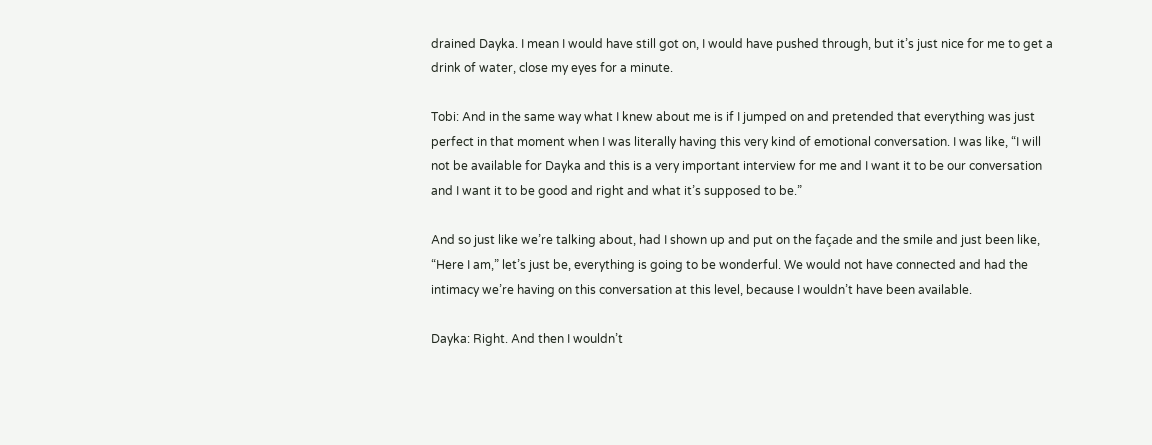drained Dayka. I mean I would have still got on, I would have pushed through, but it’s just nice for me to get a drink of water, close my eyes for a minute.

Tobi: And in the same way what I knew about me is if I jumped on and pretended that everything was just perfect in that moment when I was literally having this very kind of emotional conversation. I was like, “I will not be available for Dayka and this is a very important interview for me and I want it to be our conversation and I want it to be good and right and what it’s supposed to be.”

And so just like we’re talking about, had I shown up and put on the façade and the smile and just been like, “Here I am,” let’s just be, everything is going to be wonderful. We would not have connected and had the intimacy we’re having on this conversation at this level, because I wouldn’t have been available.

Dayka: Right. And then I wouldn’t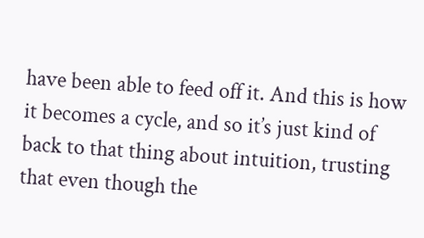have been able to feed off it. And this is how it becomes a cycle, and so it’s just kind of back to that thing about intuition, trusting that even though the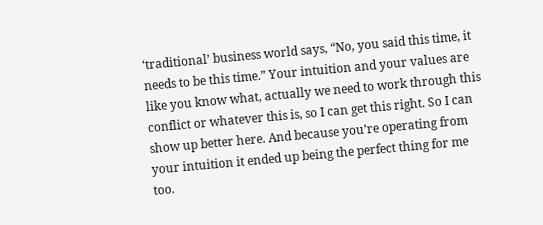‘traditional’ business world says, “No, you said this time, it needs to be this time.” Your intuition and your values are like you know what, actually we need to work through this conflict or whatever this is, so I can get this right. So I can show up better here. And because you’re operating from your intuition it ended up being the perfect thing for me too.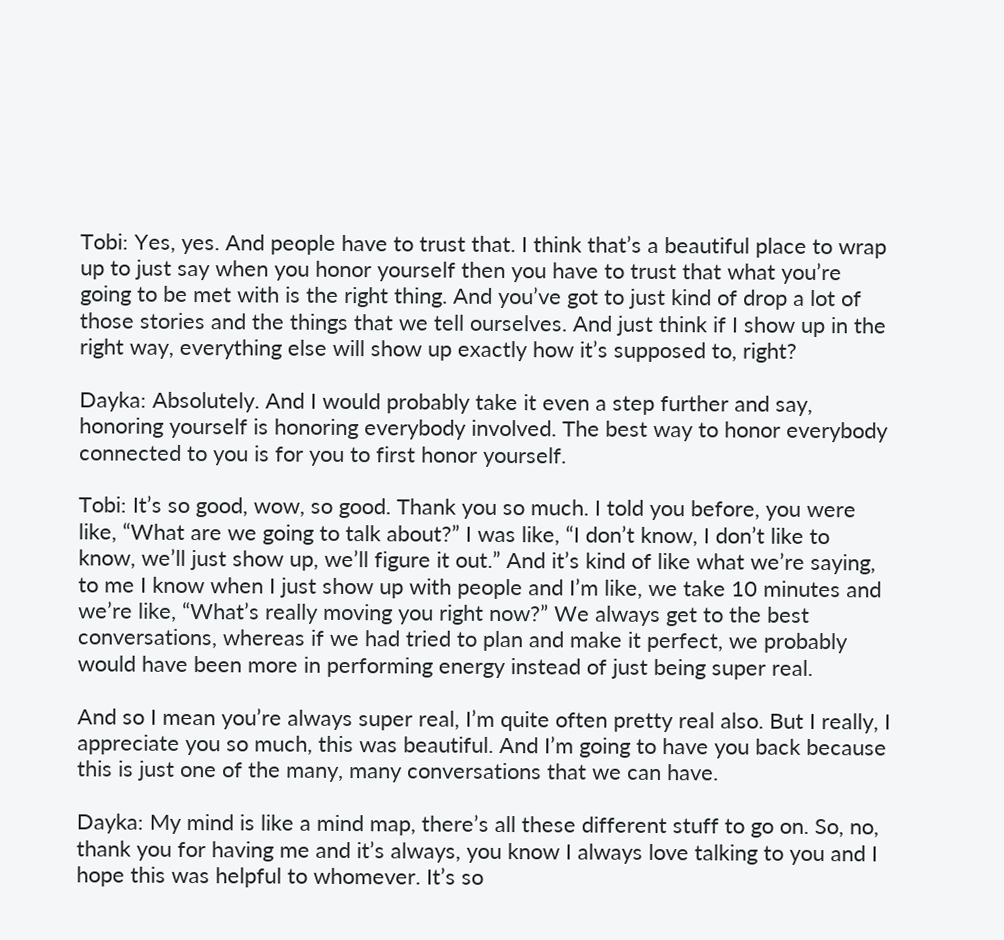Tobi: Yes, yes. And people have to trust that. I think that’s a beautiful place to wrap up to just say when you honor yourself then you have to trust that what you’re going to be met with is the right thing. And you’ve got to just kind of drop a lot of those stories and the things that we tell ourselves. And just think if I show up in the right way, everything else will show up exactly how it’s supposed to, right?

Dayka: Absolutely. And I would probably take it even a step further and say, honoring yourself is honoring everybody involved. The best way to honor everybody connected to you is for you to first honor yourself.

Tobi: It’s so good, wow, so good. Thank you so much. I told you before, you were like, “What are we going to talk about?” I was like, “I don’t know, I don’t like to know, we’ll just show up, we’ll figure it out.” And it’s kind of like what we’re saying, to me I know when I just show up with people and I’m like, we take 10 minutes and we’re like, “What’s really moving you right now?” We always get to the best conversations, whereas if we had tried to plan and make it perfect, we probably would have been more in performing energy instead of just being super real.

And so I mean you’re always super real, I’m quite often pretty real also. But I really, I appreciate you so much, this was beautiful. And I’m going to have you back because this is just one of the many, many conversations that we can have.

Dayka: My mind is like a mind map, there’s all these different stuff to go on. So, no, thank you for having me and it’s always, you know I always love talking to you and I hope this was helpful to whomever. It’s so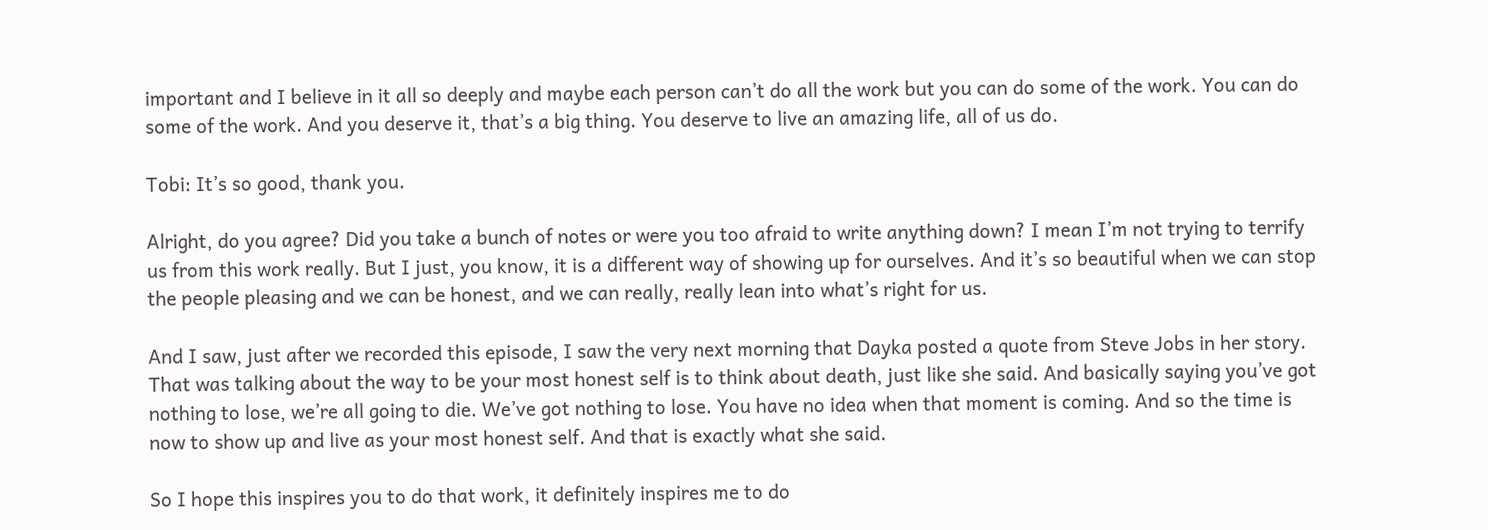important and I believe in it all so deeply and maybe each person can’t do all the work but you can do some of the work. You can do some of the work. And you deserve it, that’s a big thing. You deserve to live an amazing life, all of us do.

Tobi: It’s so good, thank you.

Alright, do you agree? Did you take a bunch of notes or were you too afraid to write anything down? I mean I’m not trying to terrify us from this work really. But I just, you know, it is a different way of showing up for ourselves. And it’s so beautiful when we can stop the people pleasing and we can be honest, and we can really, really lean into what’s right for us.

And I saw, just after we recorded this episode, I saw the very next morning that Dayka posted a quote from Steve Jobs in her story. That was talking about the way to be your most honest self is to think about death, just like she said. And basically saying you’ve got nothing to lose, we’re all going to die. We’ve got nothing to lose. You have no idea when that moment is coming. And so the time is now to show up and live as your most honest self. And that is exactly what she said.

So I hope this inspires you to do that work, it definitely inspires me to do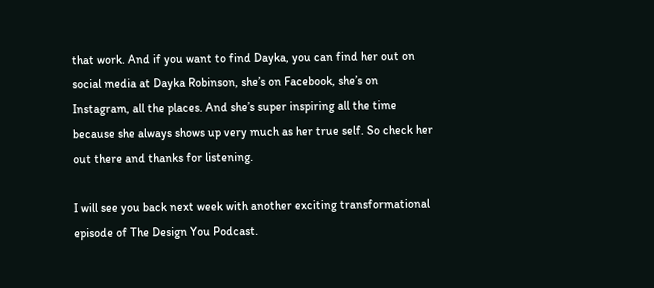that work. And if you want to find Dayka, you can find her out on social media at Dayka Robinson, she’s on Facebook, she’s on Instagram, all the places. And she’s super inspiring all the time because she always shows up very much as her true self. So check her out there and thanks for listening.

I will see you back next week with another exciting transformational episode of The Design You Podcast.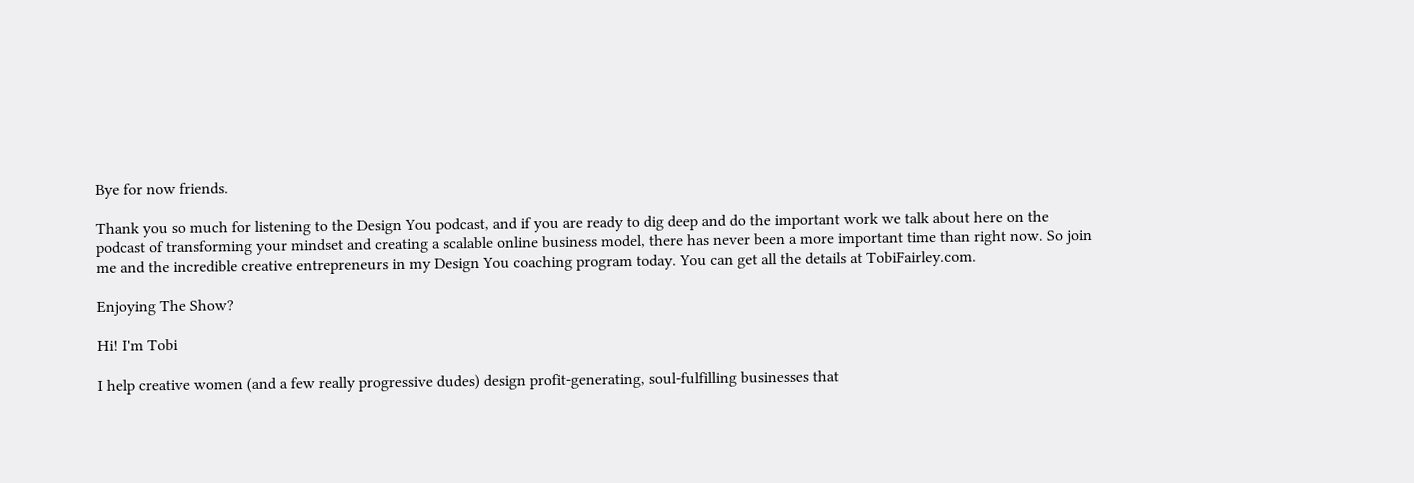Bye for now friends.

Thank you so much for listening to the Design You podcast, and if you are ready to dig deep and do the important work we talk about here on the podcast of transforming your mindset and creating a scalable online business model, there has never been a more important time than right now. So join me and the incredible creative entrepreneurs in my Design You coaching program today. You can get all the details at TobiFairley.com.

Enjoying The Show?

Hi! I'm Tobi

I help creative women (and a few really progressive dudes) design profit-generating, soul-fulfilling businesses that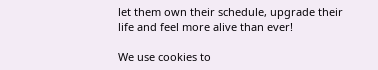let them own their schedule, upgrade their life and feel more alive than ever!

We use cookies to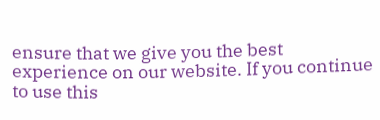ensure that we give you the best experience on our website. If you continue to use this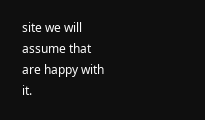site we will assume that are happy with it.